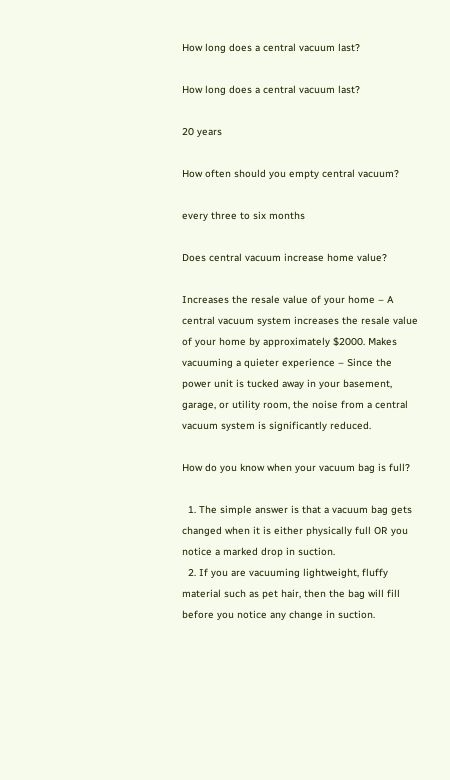How long does a central vacuum last?

How long does a central vacuum last?

20 years

How often should you empty central vacuum?

every three to six months

Does central vacuum increase home value?

Increases the resale value of your home – A central vacuum system increases the resale value of your home by approximately $2000. Makes vacuuming a quieter experience – Since the power unit is tucked away in your basement, garage, or utility room, the noise from a central vacuum system is significantly reduced.

How do you know when your vacuum bag is full?

  1. The simple answer is that a vacuum bag gets changed when it is either physically full OR you notice a marked drop in suction.
  2. If you are vacuuming lightweight, fluffy material such as pet hair, then the bag will fill before you notice any change in suction.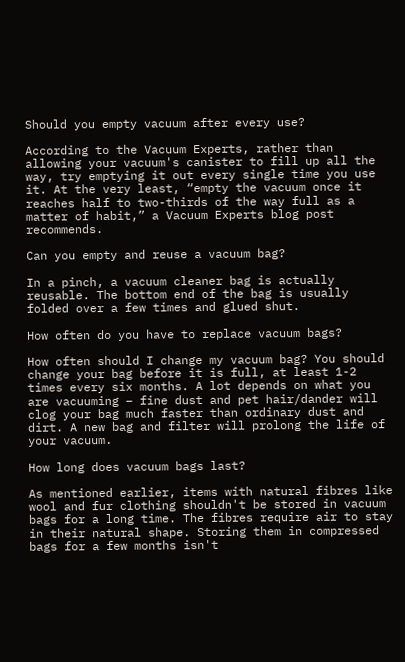Should you empty vacuum after every use?

According to the Vacuum Experts, rather than allowing your vacuum's canister to fill up all the way, try emptying it out every single time you use it. At the very least, “empty the vacuum once it reaches half to two-thirds of the way full as a matter of habit,” a Vacuum Experts blog post recommends.

Can you empty and reuse a vacuum bag?

In a pinch, a vacuum cleaner bag is actually reusable. The bottom end of the bag is usually folded over a few times and glued shut.

How often do you have to replace vacuum bags?

How often should I change my vacuum bag? You should change your bag before it is full, at least 1-2 times every six months. A lot depends on what you are vacuuming – fine dust and pet hair/dander will clog your bag much faster than ordinary dust and dirt. A new bag and filter will prolong the life of your vacuum.

How long does vacuum bags last?

As mentioned earlier, items with natural fibres like wool and fur clothing shouldn't be stored in vacuum bags for a long time. The fibres require air to stay in their natural shape. Storing them in compressed bags for a few months isn't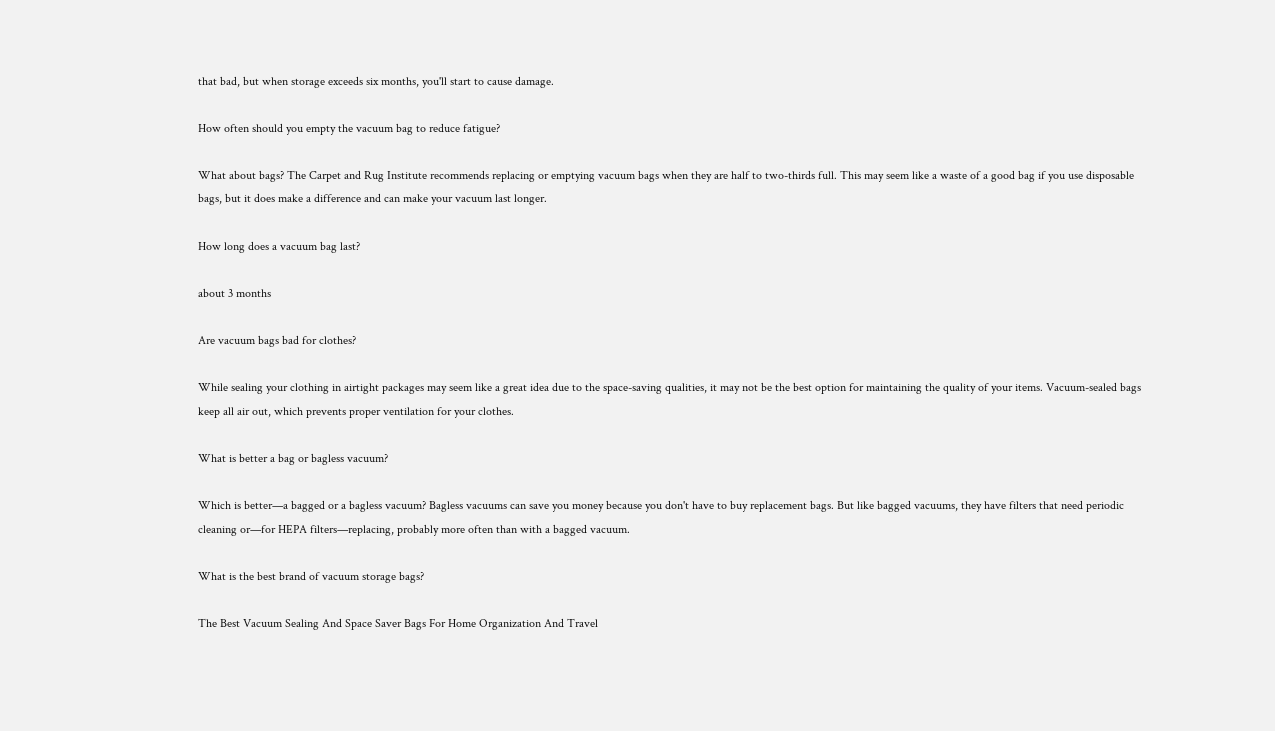that bad, but when storage exceeds six months, you'll start to cause damage.

How often should you empty the vacuum bag to reduce fatigue?

What about bags? The Carpet and Rug Institute recommends replacing or emptying vacuum bags when they are half to two-thirds full. This may seem like a waste of a good bag if you use disposable bags, but it does make a difference and can make your vacuum last longer.

How long does a vacuum bag last?

about 3 months

Are vacuum bags bad for clothes?

While sealing your clothing in airtight packages may seem like a great idea due to the space-saving qualities, it may not be the best option for maintaining the quality of your items. Vacuum-sealed bags keep all air out, which prevents proper ventilation for your clothes.

What is better a bag or bagless vacuum?

Which is better—a bagged or a bagless vacuum? Bagless vacuums can save you money because you don't have to buy replacement bags. But like bagged vacuums, they have filters that need periodic cleaning or—for HEPA filters—replacing, probably more often than with a bagged vacuum.

What is the best brand of vacuum storage bags?

The Best Vacuum Sealing And Space Saver Bags For Home Organization And Travel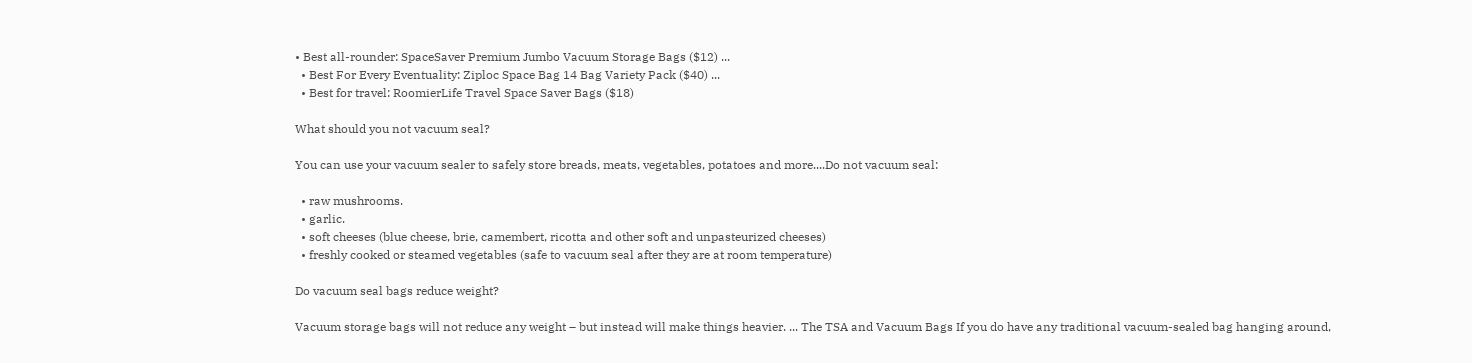• Best all-rounder: SpaceSaver Premium Jumbo Vacuum Storage Bags ($12) ...
  • Best For Every Eventuality: Ziploc Space Bag 14 Bag Variety Pack ($40) ...
  • Best for travel: RoomierLife Travel Space Saver Bags ($18)

What should you not vacuum seal?

You can use your vacuum sealer to safely store breads, meats, vegetables, potatoes and more....Do not vacuum seal:

  • raw mushrooms.
  • garlic.
  • soft cheeses (blue cheese, brie, camembert, ricotta and other soft and unpasteurized cheeses)
  • freshly cooked or steamed vegetables (safe to vacuum seal after they are at room temperature)

Do vacuum seal bags reduce weight?

Vacuum storage bags will not reduce any weight – but instead will make things heavier. ... The TSA and Vacuum Bags If you do have any traditional vacuum-sealed bag hanging around,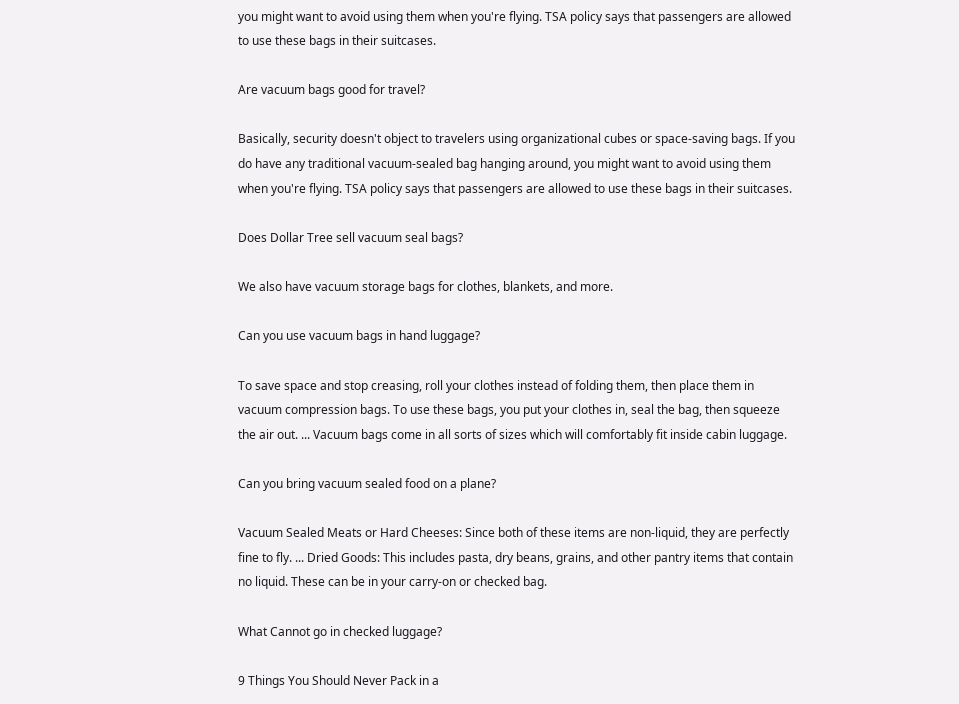you might want to avoid using them when you're flying. TSA policy says that passengers are allowed to use these bags in their suitcases.

Are vacuum bags good for travel?

Basically, security doesn't object to travelers using organizational cubes or space-saving bags. If you do have any traditional vacuum-sealed bag hanging around, you might want to avoid using them when you're flying. TSA policy says that passengers are allowed to use these bags in their suitcases.

Does Dollar Tree sell vacuum seal bags?

We also have vacuum storage bags for clothes, blankets, and more.

Can you use vacuum bags in hand luggage?

To save space and stop creasing, roll your clothes instead of folding them, then place them in vacuum compression bags. To use these bags, you put your clothes in, seal the bag, then squeeze the air out. ... Vacuum bags come in all sorts of sizes which will comfortably fit inside cabin luggage.

Can you bring vacuum sealed food on a plane?

Vacuum Sealed Meats or Hard Cheeses: Since both of these items are non-liquid, they are perfectly fine to fly. ... Dried Goods: This includes pasta, dry beans, grains, and other pantry items that contain no liquid. These can be in your carry-on or checked bag.

What Cannot go in checked luggage?

9 Things You Should Never Pack in a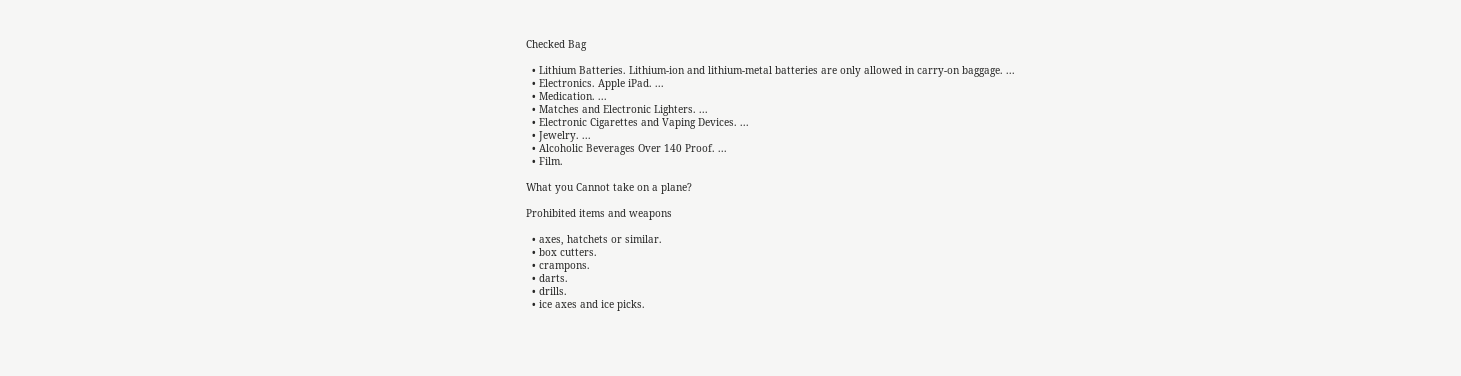Checked Bag

  • Lithium Batteries. Lithium-ion and lithium-metal batteries are only allowed in carry-on baggage. ...
  • Electronics. Apple iPad. ...
  • Medication. ...
  • Matches and Electronic Lighters. ...
  • Electronic Cigarettes and Vaping Devices. ...
  • Jewelry. ...
  • Alcoholic Beverages Over 140 Proof. ...
  • Film.

What you Cannot take on a plane?

Prohibited items and weapons

  • axes, hatchets or similar.
  • box cutters.
  • crampons.
  • darts.
  • drills.
  • ice axes and ice picks.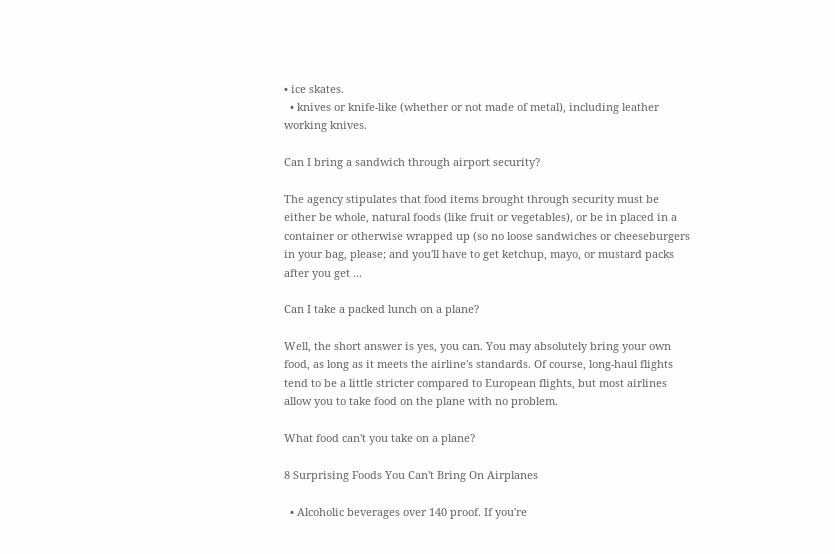• ice skates.
  • knives or knife-like (whether or not made of metal), including leather working knives.

Can I bring a sandwich through airport security?

The agency stipulates that food items brought through security must be either be whole, natural foods (like fruit or vegetables), or be in placed in a container or otherwise wrapped up (so no loose sandwiches or cheeseburgers in your bag, please; and you'll have to get ketchup, mayo, or mustard packs after you get ...

Can I take a packed lunch on a plane?

Well, the short answer is yes, you can. You may absolutely bring your own food, as long as it meets the airline's standards. Of course, long-haul flights tend to be a little stricter compared to European flights, but most airlines allow you to take food on the plane with no problem.

What food can't you take on a plane?

8 Surprising Foods You Can't Bring On Airplanes

  • Alcoholic beverages over 140 proof. If you're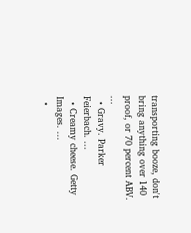transporting booze, don't bring anything over 140 proof, or 70 percent ABV. ...
  • Gravy. Parker Feierbach. ...
  • Creamy cheese. Getty Images. ...
  •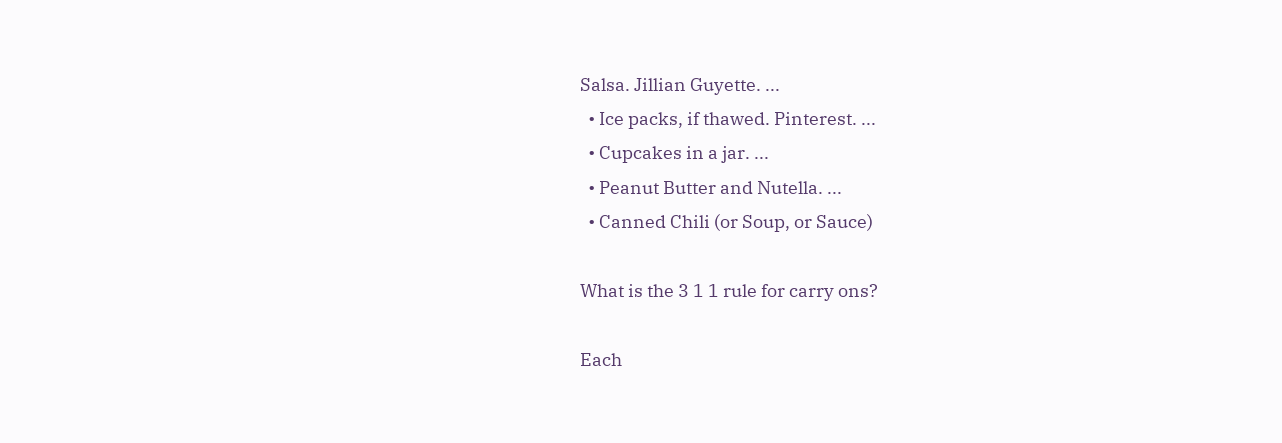Salsa. Jillian Guyette. ...
  • Ice packs, if thawed. Pinterest. ...
  • Cupcakes in a jar. ...
  • Peanut Butter and Nutella. ...
  • Canned Chili (or Soup, or Sauce)

What is the 3 1 1 rule for carry ons?

Each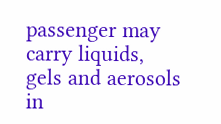passenger may carry liquids, gels and aerosols in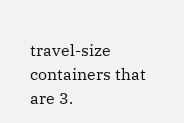travel-size containers that are 3.